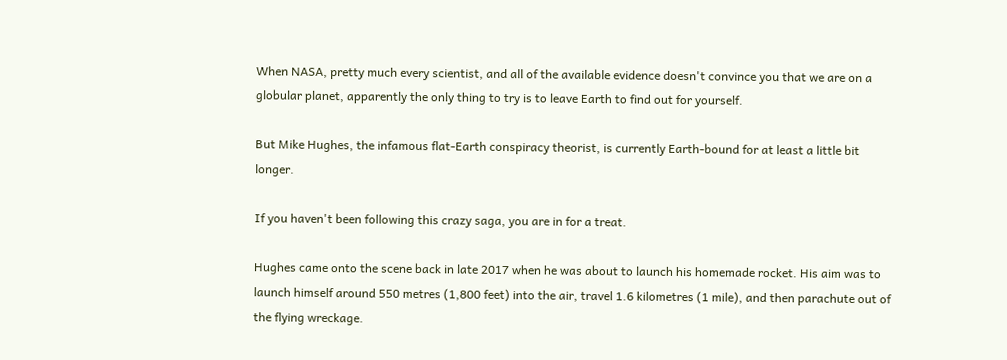When NASA, pretty much every scientist, and all of the available evidence doesn't convince you that we are on a globular planet, apparently the only thing to try is to leave Earth to find out for yourself.

But Mike Hughes, the infamous flat-Earth conspiracy theorist, is currently Earth-bound for at least a little bit longer.

If you haven't been following this crazy saga, you are in for a treat.

Hughes came onto the scene back in late 2017 when he was about to launch his homemade rocket. His aim was to launch himself around 550 metres (1,800 feet) into the air, travel 1.6 kilometres (1 mile), and then parachute out of the flying wreckage.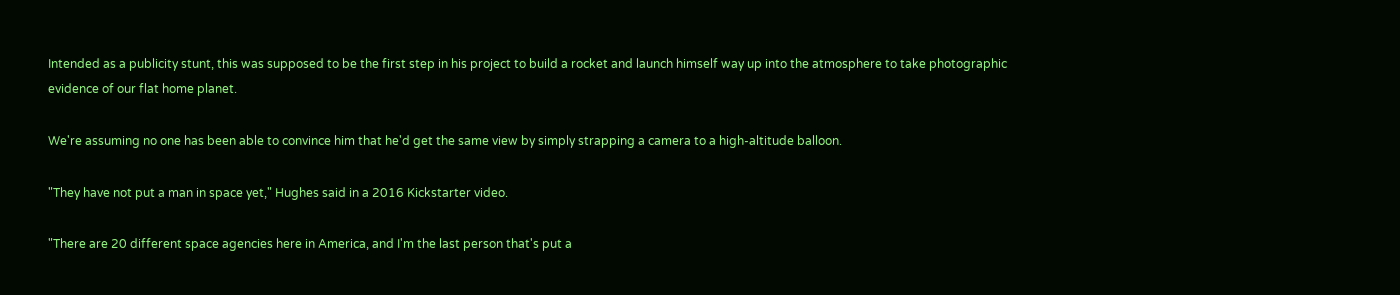Intended as a publicity stunt, this was supposed to be the first step in his project to build a rocket and launch himself way up into the atmosphere to take photographic evidence of our flat home planet.

We're assuming no one has been able to convince him that he'd get the same view by simply strapping a camera to a high-altitude balloon.

"They have not put a man in space yet," Hughes said in a 2016 Kickstarter video.

"There are 20 different space agencies here in America, and I'm the last person that's put a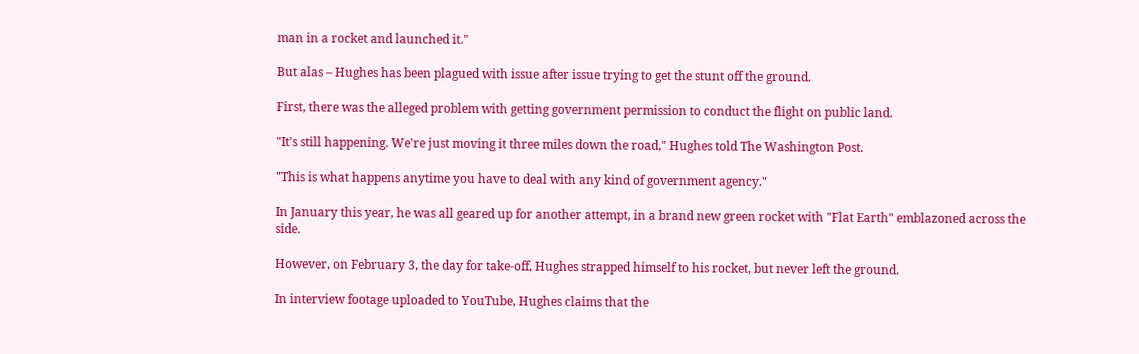man in a rocket and launched it."

But alas – Hughes has been plagued with issue after issue trying to get the stunt off the ground.

First, there was the alleged problem with getting government permission to conduct the flight on public land.

"It's still happening. We're just moving it three miles down the road," Hughes told The Washington Post.

"This is what happens anytime you have to deal with any kind of government agency."

In January this year, he was all geared up for another attempt, in a brand new green rocket with "Flat Earth" emblazoned across the side.

However, on February 3, the day for take-off, Hughes strapped himself to his rocket, but never left the ground.

In interview footage uploaded to YouTube, Hughes claims that the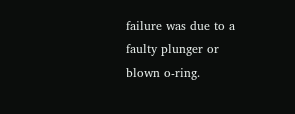failure was due to a faulty plunger or blown o-ring.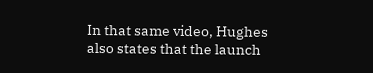In that same video, Hughes also states that the launch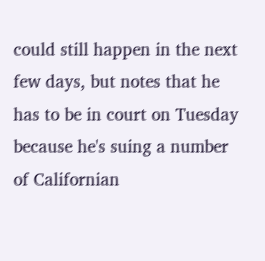could still happen in the next few days, but notes that he has to be in court on Tuesday because he's suing a number of Californian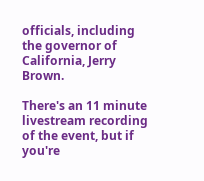officials, including the governor of California, Jerry Brown.

There's an 11 minute livestream recording of the event, but if you're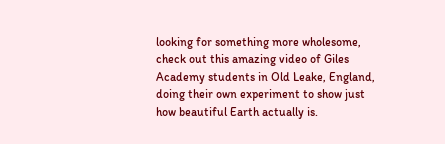looking for something more wholesome, check out this amazing video of Giles Academy students in Old Leake, England, doing their own experiment to show just how beautiful Earth actually is.